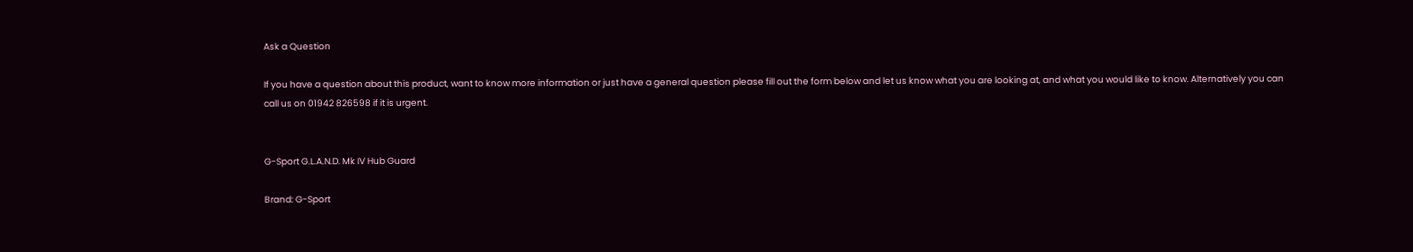Ask a Question

If you have a question about this product, want to know more information or just have a general question please fill out the form below and let us know what you are looking at, and what you would like to know. Alternatively you can call us on 01942 826598 if it is urgent.


G-Sport G.L.A.N.D. Mk IV Hub Guard

Brand: G-Sport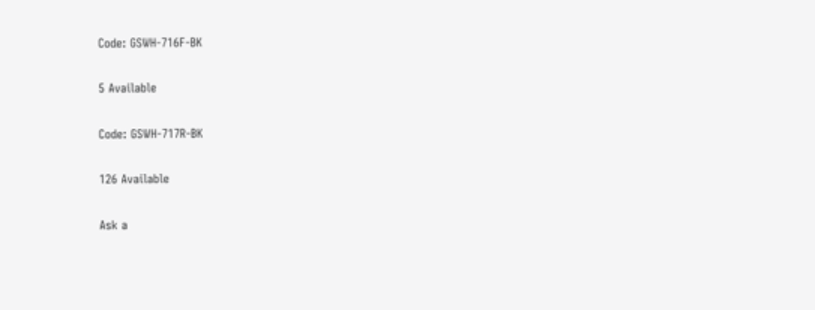Code: GSWH-716F-BK

5 Available

Code: GSWH-717R-BK

126 Available

Ask a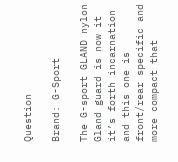Question

Brand: G-Sport

The G-sport GLAND nylon Gland guard is now it it’s forth incarnation and this one is front/rear specific and more compact that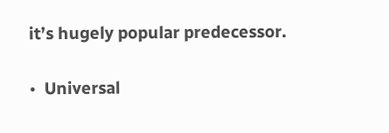it’s hugely popular predecessor.

•  Universal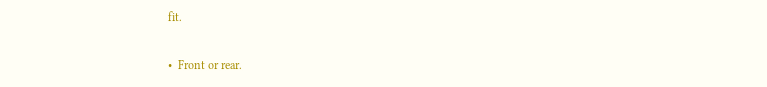fit.

•  Front or rear.